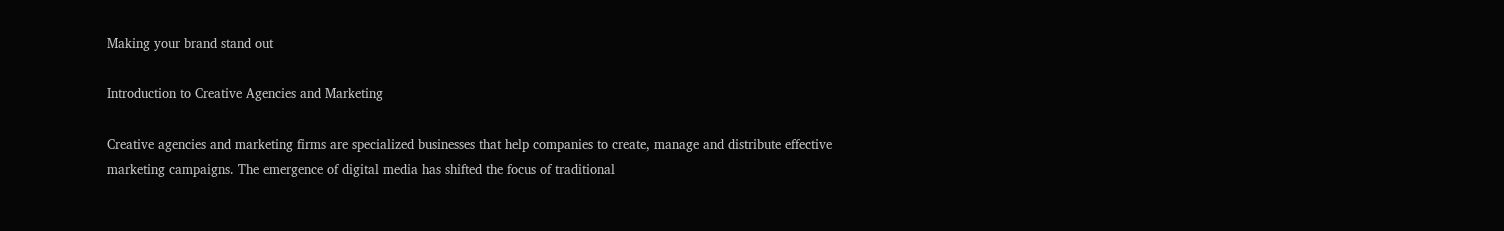Making your brand stand out

Introduction to Creative Agencies and Marketing

Creative agencies and marketing firms are specialized businesses that help companies to create, manage and distribute effective marketing campaigns. The emergence of digital media has shifted the focus of traditional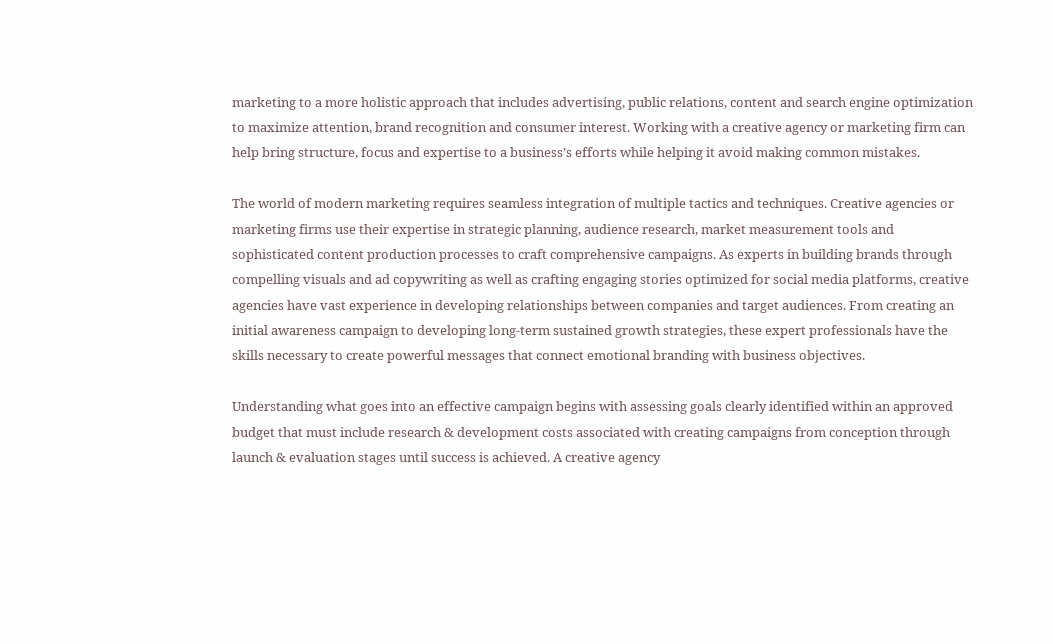marketing to a more holistic approach that includes advertising, public relations, content and search engine optimization to maximize attention, brand recognition and consumer interest. Working with a creative agency or marketing firm can help bring structure, focus and expertise to a business’s efforts while helping it avoid making common mistakes.

The world of modern marketing requires seamless integration of multiple tactics and techniques. Creative agencies or marketing firms use their expertise in strategic planning, audience research, market measurement tools and sophisticated content production processes to craft comprehensive campaigns. As experts in building brands through compelling visuals and ad copywriting as well as crafting engaging stories optimized for social media platforms, creative agencies have vast experience in developing relationships between companies and target audiences. From creating an initial awareness campaign to developing long-term sustained growth strategies, these expert professionals have the skills necessary to create powerful messages that connect emotional branding with business objectives.

Understanding what goes into an effective campaign begins with assessing goals clearly identified within an approved budget that must include research & development costs associated with creating campaigns from conception through launch & evaluation stages until success is achieved. A creative agency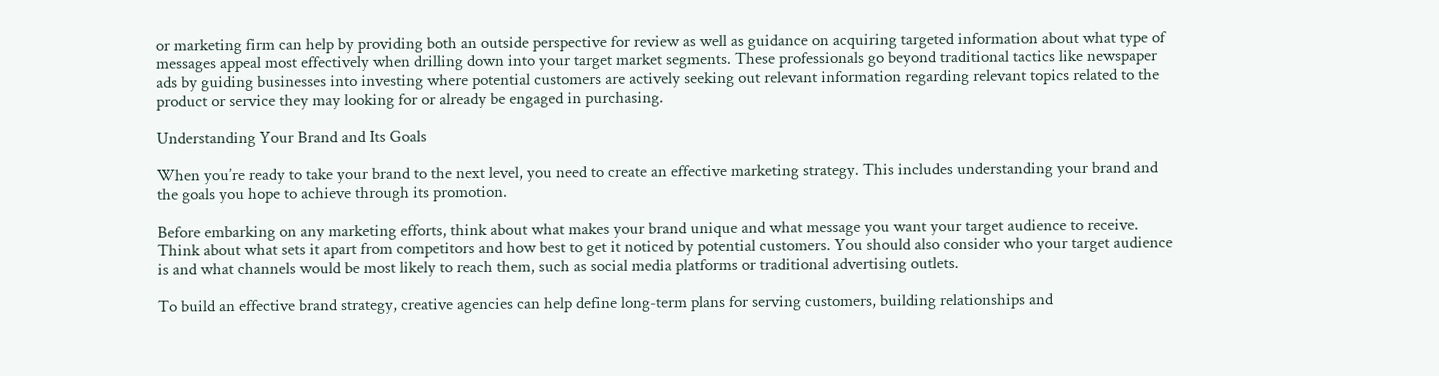or marketing firm can help by providing both an outside perspective for review as well as guidance on acquiring targeted information about what type of messages appeal most effectively when drilling down into your target market segments. These professionals go beyond traditional tactics like newspaper ads by guiding businesses into investing where potential customers are actively seeking out relevant information regarding relevant topics related to the product or service they may looking for or already be engaged in purchasing.

Understanding Your Brand and Its Goals

When you’re ready to take your brand to the next level, you need to create an effective marketing strategy. This includes understanding your brand and the goals you hope to achieve through its promotion.

Before embarking on any marketing efforts, think about what makes your brand unique and what message you want your target audience to receive. Think about what sets it apart from competitors and how best to get it noticed by potential customers. You should also consider who your target audience is and what channels would be most likely to reach them, such as social media platforms or traditional advertising outlets.

To build an effective brand strategy, creative agencies can help define long-term plans for serving customers, building relationships and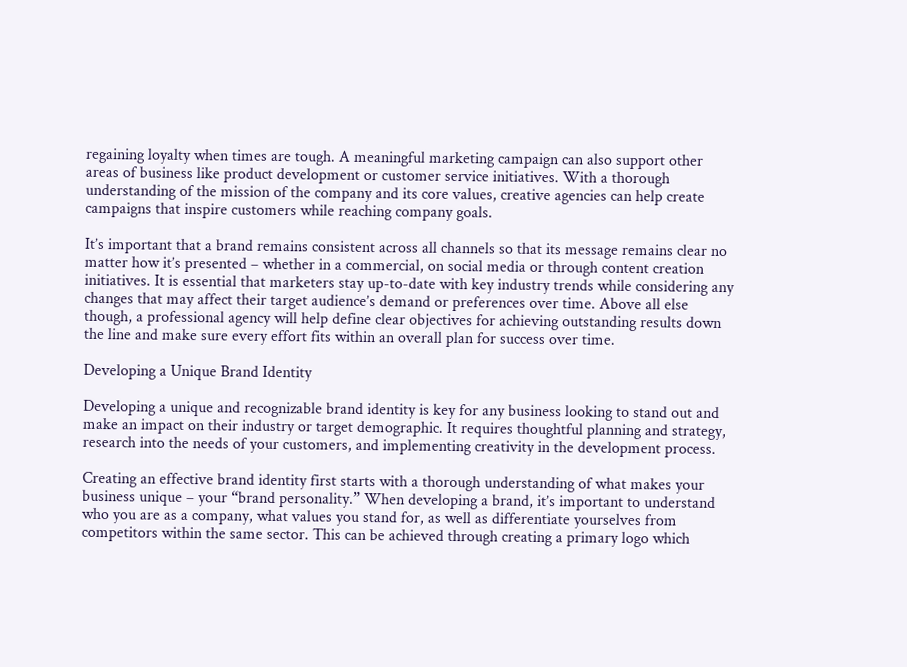regaining loyalty when times are tough. A meaningful marketing campaign can also support other areas of business like product development or customer service initiatives. With a thorough understanding of the mission of the company and its core values, creative agencies can help create campaigns that inspire customers while reaching company goals.

It’s important that a brand remains consistent across all channels so that its message remains clear no matter how it’s presented – whether in a commercial, on social media or through content creation initiatives. It is essential that marketers stay up-to-date with key industry trends while considering any changes that may affect their target audience’s demand or preferences over time. Above all else though, a professional agency will help define clear objectives for achieving outstanding results down the line and make sure every effort fits within an overall plan for success over time.

Developing a Unique Brand Identity

Developing a unique and recognizable brand identity is key for any business looking to stand out and make an impact on their industry or target demographic. It requires thoughtful planning and strategy, research into the needs of your customers, and implementing creativity in the development process.

Creating an effective brand identity first starts with a thorough understanding of what makes your business unique – your “brand personality.” When developing a brand, it’s important to understand who you are as a company, what values you stand for, as well as differentiate yourselves from competitors within the same sector. This can be achieved through creating a primary logo which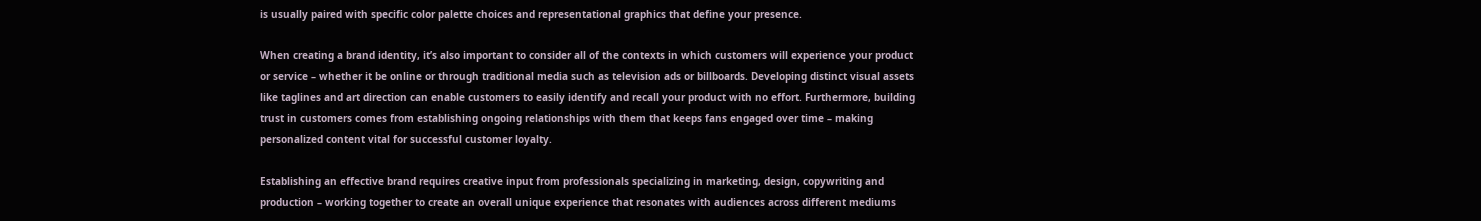is usually paired with specific color palette choices and representational graphics that define your presence.

When creating a brand identity, it’s also important to consider all of the contexts in which customers will experience your product or service – whether it be online or through traditional media such as television ads or billboards. Developing distinct visual assets like taglines and art direction can enable customers to easily identify and recall your product with no effort. Furthermore, building trust in customers comes from establishing ongoing relationships with them that keeps fans engaged over time – making personalized content vital for successful customer loyalty.

Establishing an effective brand requires creative input from professionals specializing in marketing, design, copywriting and production – working together to create an overall unique experience that resonates with audiences across different mediums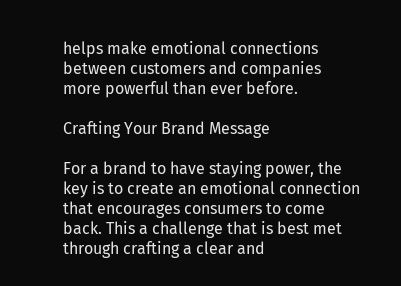helps make emotional connections between customers and companies more powerful than ever before.

Crafting Your Brand Message

For a brand to have staying power, the key is to create an emotional connection that encourages consumers to come back. This a challenge that is best met through crafting a clear and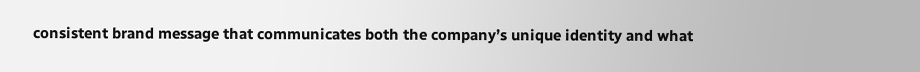consistent brand message that communicates both the company’s unique identity and what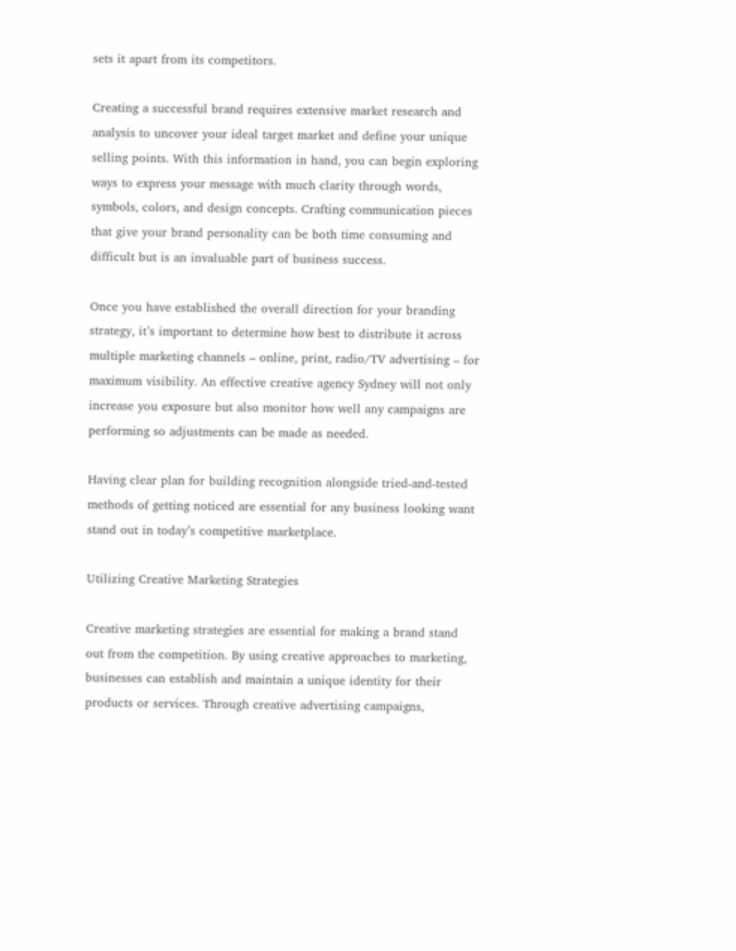sets it apart from its competitors.

Creating a successful brand requires extensive market research and analysis to uncover your ideal target market and define your unique selling points. With this information in hand, you can begin exploring ways to express your message with much clarity through words, symbols, colors, and design concepts. Crafting communication pieces that give your brand personality can be both time consuming and difficult but is an invaluable part of business success.

Once you have established the overall direction for your branding strategy, it’s important to determine how best to distribute it across multiple marketing channels – online, print, radio/TV advertising – for maximum visibility. An effective creative agency Sydney will not only increase you exposure but also monitor how well any campaigns are performing so adjustments can be made as needed.

Having clear plan for building recognition alongside tried-and-tested methods of getting noticed are essential for any business looking want stand out in today’s competitive marketplace.

Utilizing Creative Marketing Strategies

Creative marketing strategies are essential for making a brand stand out from the competition. By using creative approaches to marketing, businesses can establish and maintain a unique identity for their products or services. Through creative advertising campaigns,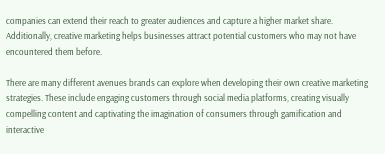companies can extend their reach to greater audiences and capture a higher market share. Additionally, creative marketing helps businesses attract potential customers who may not have encountered them before.

There are many different avenues brands can explore when developing their own creative marketing strategies. These include engaging customers through social media platforms, creating visually compelling content and captivating the imagination of consumers through gamification and interactive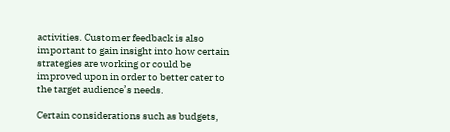activities. Customer feedback is also important to gain insight into how certain strategies are working or could be improved upon in order to better cater to the target audience’s needs.

Certain considerations such as budgets,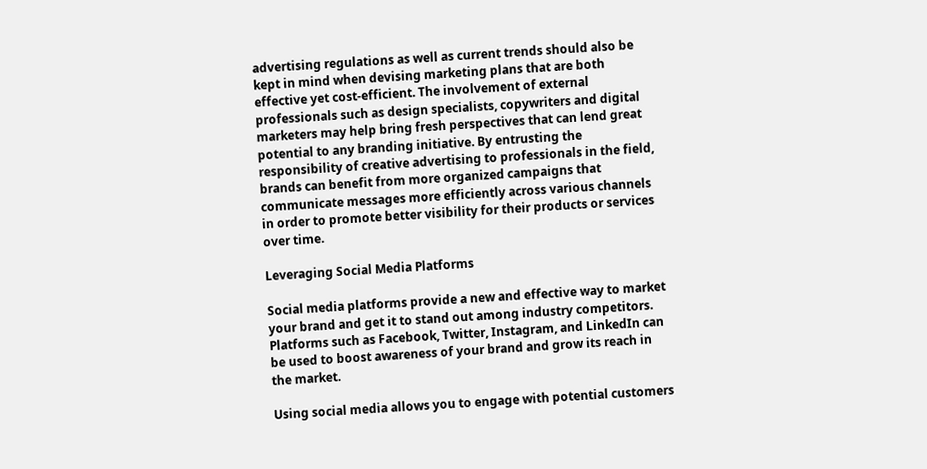advertising regulations as well as current trends should also be kept in mind when devising marketing plans that are both effective yet cost-efficient. The involvement of external professionals such as design specialists, copywriters and digital marketers may help bring fresh perspectives that can lend great potential to any branding initiative. By entrusting the responsibility of creative advertising to professionals in the field, brands can benefit from more organized campaigns that communicate messages more efficiently across various channels in order to promote better visibility for their products or services over time.

Leveraging Social Media Platforms

Social media platforms provide a new and effective way to market your brand and get it to stand out among industry competitors. Platforms such as Facebook, Twitter, Instagram, and LinkedIn can be used to boost awareness of your brand and grow its reach in the market.

Using social media allows you to engage with potential customers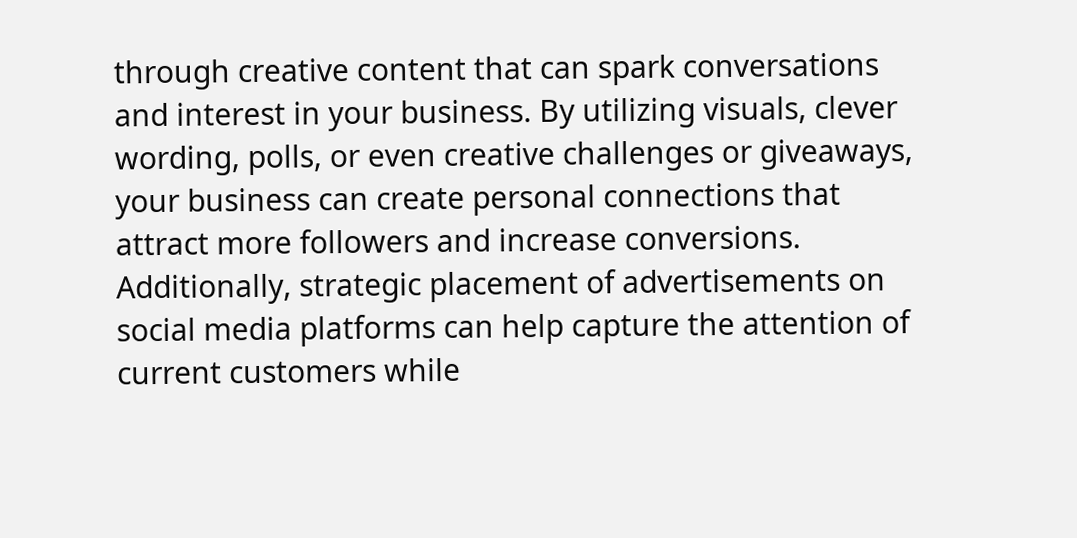through creative content that can spark conversations and interest in your business. By utilizing visuals, clever wording, polls, or even creative challenges or giveaways, your business can create personal connections that attract more followers and increase conversions. Additionally, strategic placement of advertisements on social media platforms can help capture the attention of current customers while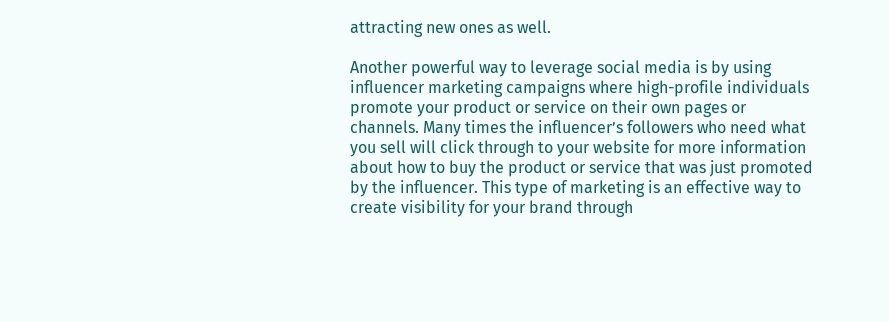attracting new ones as well.

Another powerful way to leverage social media is by using influencer marketing campaigns where high-profile individuals promote your product or service on their own pages or channels. Many times the influencer’s followers who need what you sell will click through to your website for more information about how to buy the product or service that was just promoted by the influencer. This type of marketing is an effective way to create visibility for your brand through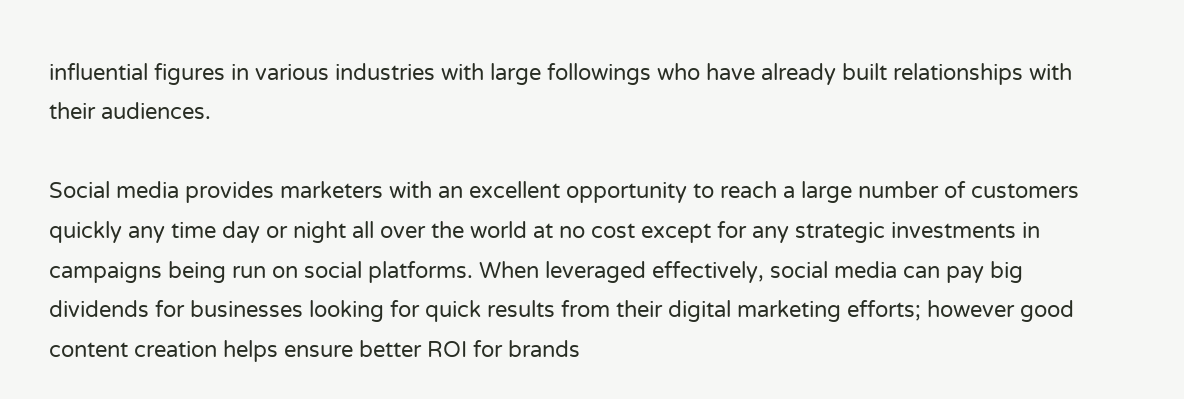influential figures in various industries with large followings who have already built relationships with their audiences.

Social media provides marketers with an excellent opportunity to reach a large number of customers quickly any time day or night all over the world at no cost except for any strategic investments in campaigns being run on social platforms. When leveraged effectively, social media can pay big dividends for businesses looking for quick results from their digital marketing efforts; however good content creation helps ensure better ROI for brands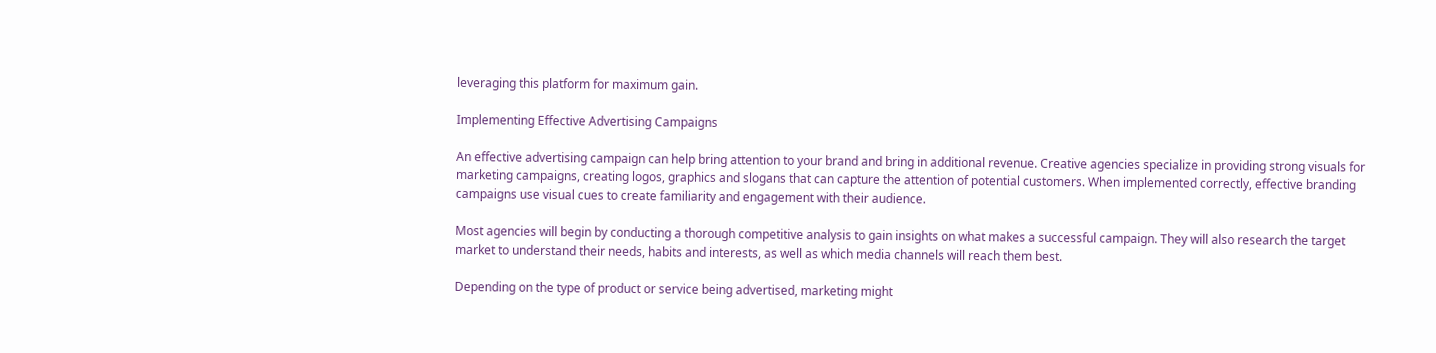leveraging this platform for maximum gain.

Implementing Effective Advertising Campaigns

An effective advertising campaign can help bring attention to your brand and bring in additional revenue. Creative agencies specialize in providing strong visuals for marketing campaigns, creating logos, graphics and slogans that can capture the attention of potential customers. When implemented correctly, effective branding campaigns use visual cues to create familiarity and engagement with their audience.

Most agencies will begin by conducting a thorough competitive analysis to gain insights on what makes a successful campaign. They will also research the target market to understand their needs, habits and interests, as well as which media channels will reach them best.

Depending on the type of product or service being advertised, marketing might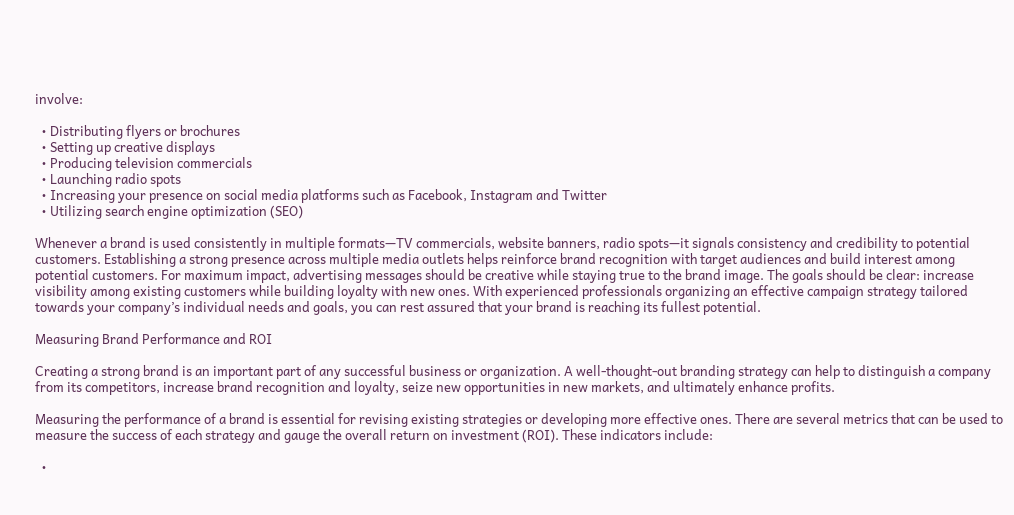involve:

  • Distributing flyers or brochures
  • Setting up creative displays
  • Producing television commercials
  • Launching radio spots
  • Increasing your presence on social media platforms such as Facebook, Instagram and Twitter
  • Utilizing search engine optimization (SEO)

Whenever a brand is used consistently in multiple formats—TV commercials, website banners, radio spots—it signals consistency and credibility to potential customers. Establishing a strong presence across multiple media outlets helps reinforce brand recognition with target audiences and build interest among potential customers. For maximum impact, advertising messages should be creative while staying true to the brand image. The goals should be clear: increase visibility among existing customers while building loyalty with new ones. With experienced professionals organizing an effective campaign strategy tailored towards your company’s individual needs and goals, you can rest assured that your brand is reaching its fullest potential.

Measuring Brand Performance and ROI

Creating a strong brand is an important part of any successful business or organization. A well-thought-out branding strategy can help to distinguish a company from its competitors, increase brand recognition and loyalty, seize new opportunities in new markets, and ultimately enhance profits.

Measuring the performance of a brand is essential for revising existing strategies or developing more effective ones. There are several metrics that can be used to measure the success of each strategy and gauge the overall return on investment (ROI). These indicators include:

  •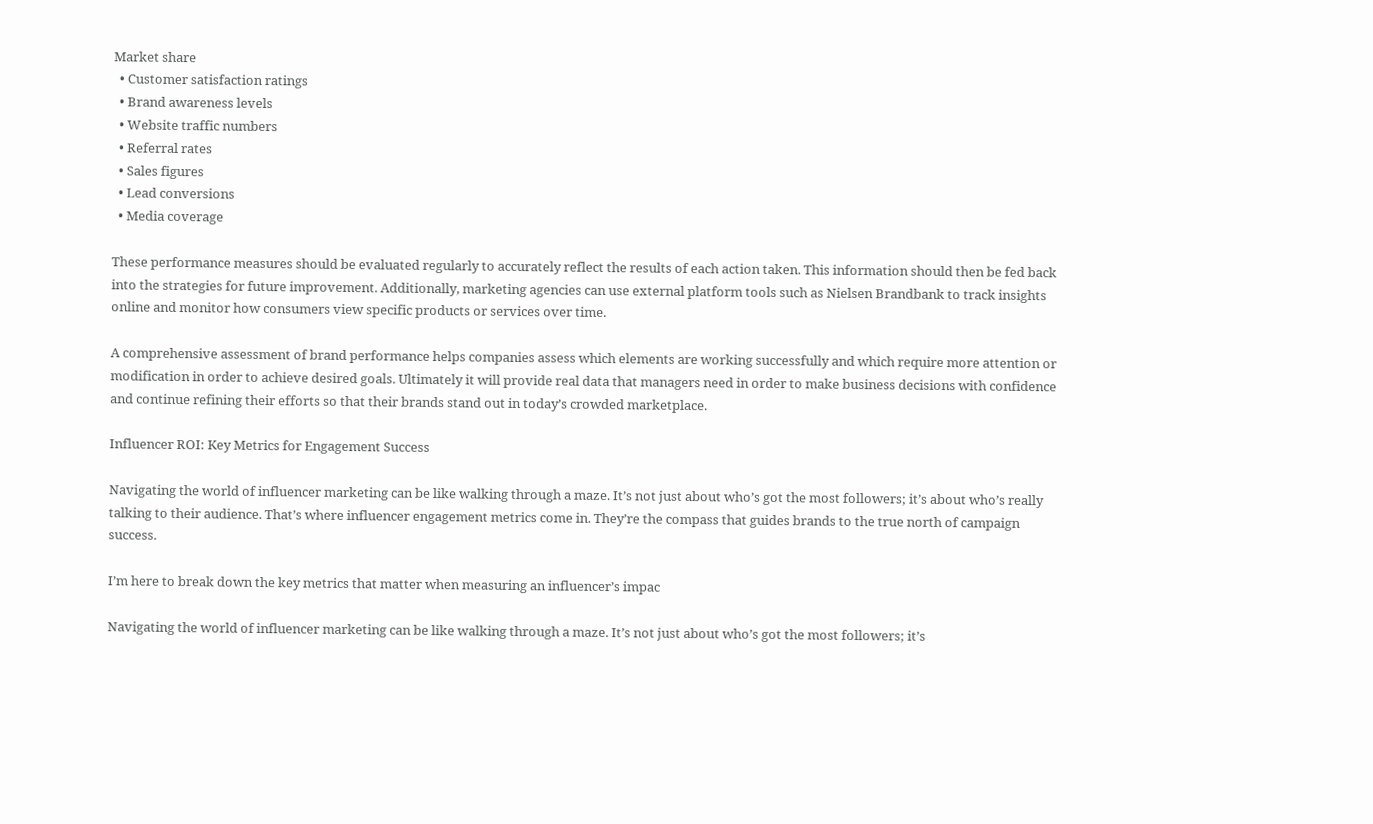Market share
  • Customer satisfaction ratings
  • Brand awareness levels
  • Website traffic numbers
  • Referral rates
  • Sales figures
  • Lead conversions
  • Media coverage

These performance measures should be evaluated regularly to accurately reflect the results of each action taken. This information should then be fed back into the strategies for future improvement. Additionally, marketing agencies can use external platform tools such as Nielsen Brandbank to track insights online and monitor how consumers view specific products or services over time.

A comprehensive assessment of brand performance helps companies assess which elements are working successfully and which require more attention or modification in order to achieve desired goals. Ultimately it will provide real data that managers need in order to make business decisions with confidence and continue refining their efforts so that their brands stand out in today’s crowded marketplace.

Influencer ROI: Key Metrics for Engagement Success

Navigating the world of influencer marketing can be like walking through a maze. It’s not just about who’s got the most followers; it’s about who’s really talking to their audience. That’s where influencer engagement metrics come in. They’re the compass that guides brands to the true north of campaign success.

I’m here to break down the key metrics that matter when measuring an influencer’s impac

Navigating the world of influencer marketing can be like walking through a maze. It’s not just about who’s got the most followers; it’s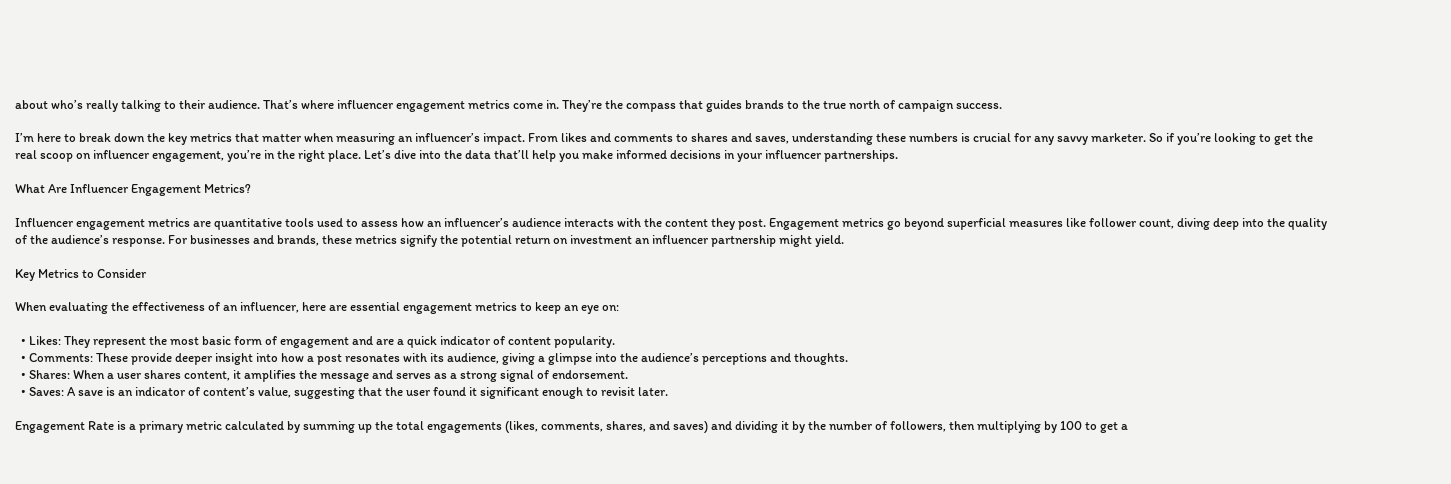about who’s really talking to their audience. That’s where influencer engagement metrics come in. They’re the compass that guides brands to the true north of campaign success.

I’m here to break down the key metrics that matter when measuring an influencer’s impact. From likes and comments to shares and saves, understanding these numbers is crucial for any savvy marketer. So if you’re looking to get the real scoop on influencer engagement, you’re in the right place. Let’s dive into the data that’ll help you make informed decisions in your influencer partnerships.

What Are Influencer Engagement Metrics?

Influencer engagement metrics are quantitative tools used to assess how an influencer’s audience interacts with the content they post. Engagement metrics go beyond superficial measures like follower count, diving deep into the quality of the audience’s response. For businesses and brands, these metrics signify the potential return on investment an influencer partnership might yield.

Key Metrics to Consider

When evaluating the effectiveness of an influencer, here are essential engagement metrics to keep an eye on:

  • Likes: They represent the most basic form of engagement and are a quick indicator of content popularity.
  • Comments: These provide deeper insight into how a post resonates with its audience, giving a glimpse into the audience’s perceptions and thoughts.
  • Shares: When a user shares content, it amplifies the message and serves as a strong signal of endorsement.
  • Saves: A save is an indicator of content’s value, suggesting that the user found it significant enough to revisit later.

Engagement Rate is a primary metric calculated by summing up the total engagements (likes, comments, shares, and saves) and dividing it by the number of followers, then multiplying by 100 to get a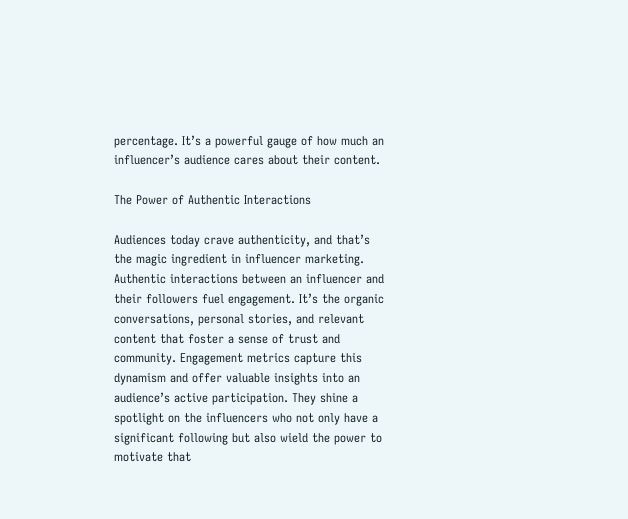percentage. It’s a powerful gauge of how much an influencer’s audience cares about their content.

The Power of Authentic Interactions

Audiences today crave authenticity, and that’s the magic ingredient in influencer marketing. Authentic interactions between an influencer and their followers fuel engagement. It’s the organic conversations, personal stories, and relevant content that foster a sense of trust and community. Engagement metrics capture this dynamism and offer valuable insights into an audience’s active participation. They shine a spotlight on the influencers who not only have a significant following but also wield the power to motivate that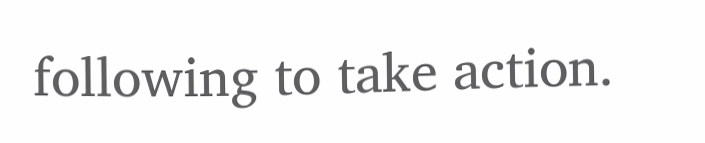following to take action.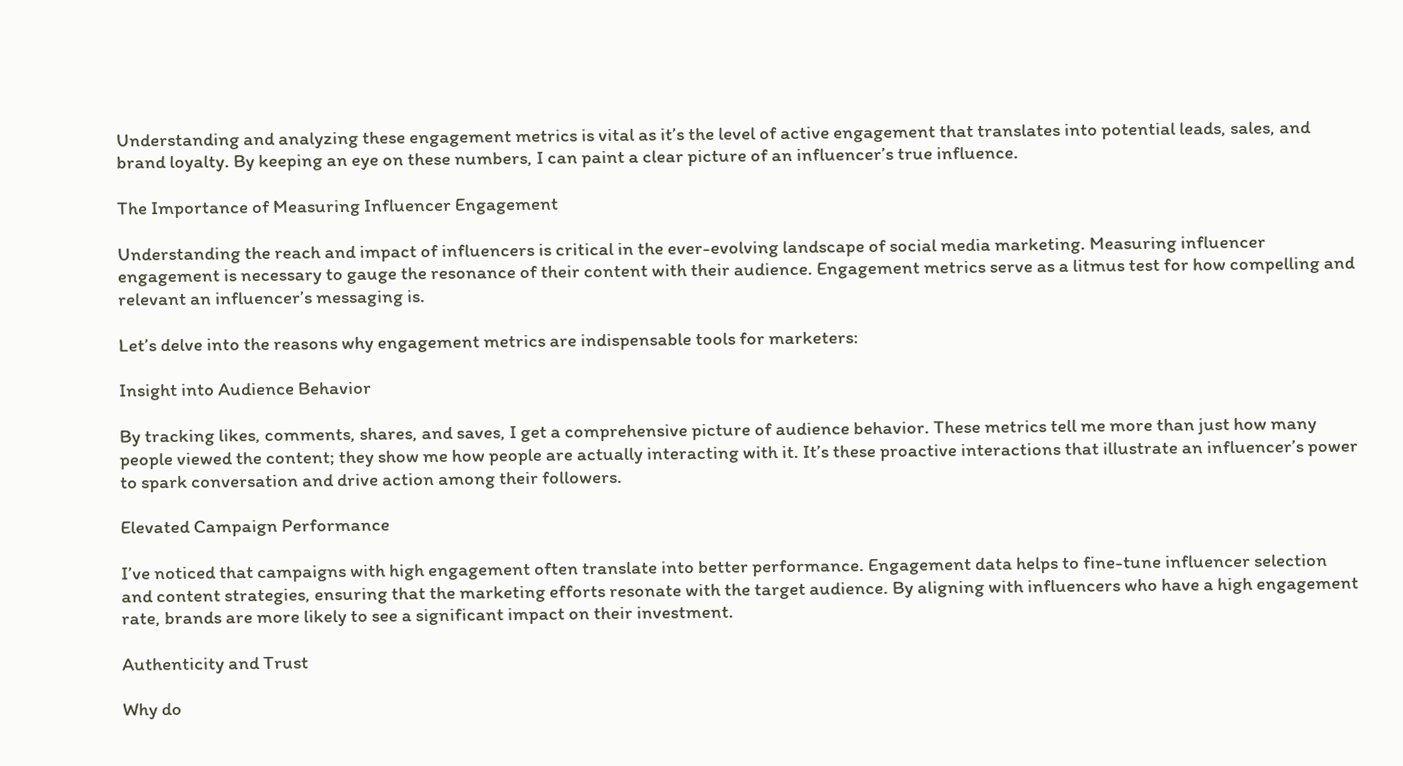Understanding and analyzing these engagement metrics is vital as it’s the level of active engagement that translates into potential leads, sales, and brand loyalty. By keeping an eye on these numbers, I can paint a clear picture of an influencer’s true influence.

The Importance of Measuring Influencer Engagement

Understanding the reach and impact of influencers is critical in the ever-evolving landscape of social media marketing. Measuring influencer engagement is necessary to gauge the resonance of their content with their audience. Engagement metrics serve as a litmus test for how compelling and relevant an influencer’s messaging is.

Let’s delve into the reasons why engagement metrics are indispensable tools for marketers:

Insight into Audience Behavior

By tracking likes, comments, shares, and saves, I get a comprehensive picture of audience behavior. These metrics tell me more than just how many people viewed the content; they show me how people are actually interacting with it. It’s these proactive interactions that illustrate an influencer’s power to spark conversation and drive action among their followers.

Elevated Campaign Performance

I’ve noticed that campaigns with high engagement often translate into better performance. Engagement data helps to fine-tune influencer selection and content strategies, ensuring that the marketing efforts resonate with the target audience. By aligning with influencers who have a high engagement rate, brands are more likely to see a significant impact on their investment.

Authenticity and Trust

Why do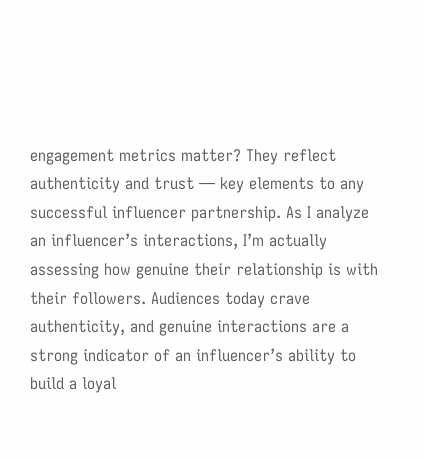engagement metrics matter? They reflect authenticity and trust — key elements to any successful influencer partnership. As I analyze an influencer’s interactions, I’m actually assessing how genuine their relationship is with their followers. Audiences today crave authenticity, and genuine interactions are a strong indicator of an influencer’s ability to build a loyal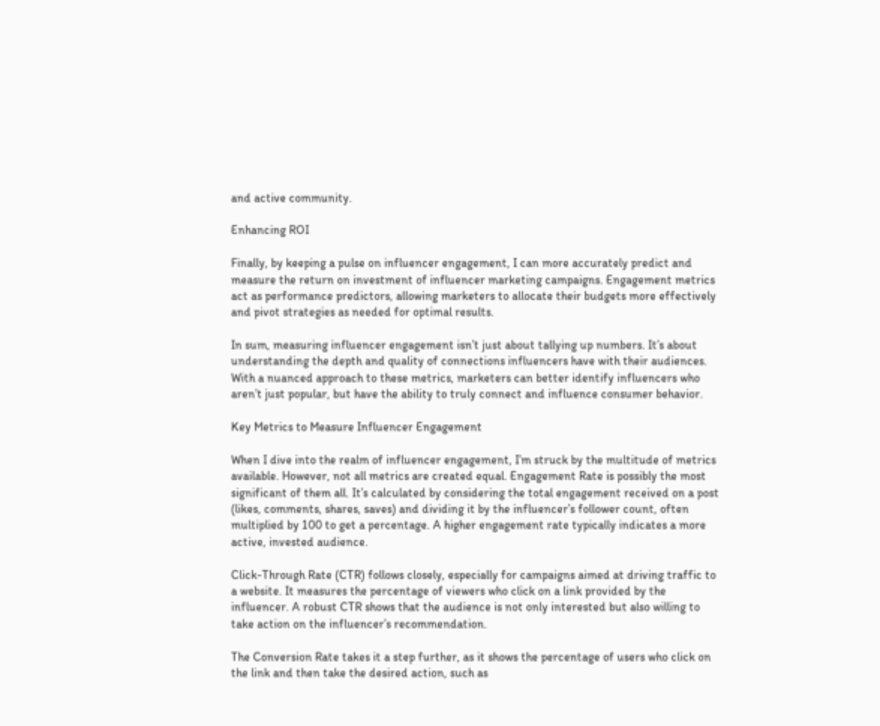and active community.

Enhancing ROI

Finally, by keeping a pulse on influencer engagement, I can more accurately predict and measure the return on investment of influencer marketing campaigns. Engagement metrics act as performance predictors, allowing marketers to allocate their budgets more effectively and pivot strategies as needed for optimal results.

In sum, measuring influencer engagement isn’t just about tallying up numbers. It’s about understanding the depth and quality of connections influencers have with their audiences. With a nuanced approach to these metrics, marketers can better identify influencers who aren’t just popular, but have the ability to truly connect and influence consumer behavior.

Key Metrics to Measure Influencer Engagement

When I dive into the realm of influencer engagement, I’m struck by the multitude of metrics available. However, not all metrics are created equal. Engagement Rate is possibly the most significant of them all. It’s calculated by considering the total engagement received on a post (likes, comments, shares, saves) and dividing it by the influencer’s follower count, often multiplied by 100 to get a percentage. A higher engagement rate typically indicates a more active, invested audience.

Click-Through Rate (CTR) follows closely, especially for campaigns aimed at driving traffic to a website. It measures the percentage of viewers who click on a link provided by the influencer. A robust CTR shows that the audience is not only interested but also willing to take action on the influencer’s recommendation.

The Conversion Rate takes it a step further, as it shows the percentage of users who click on the link and then take the desired action, such as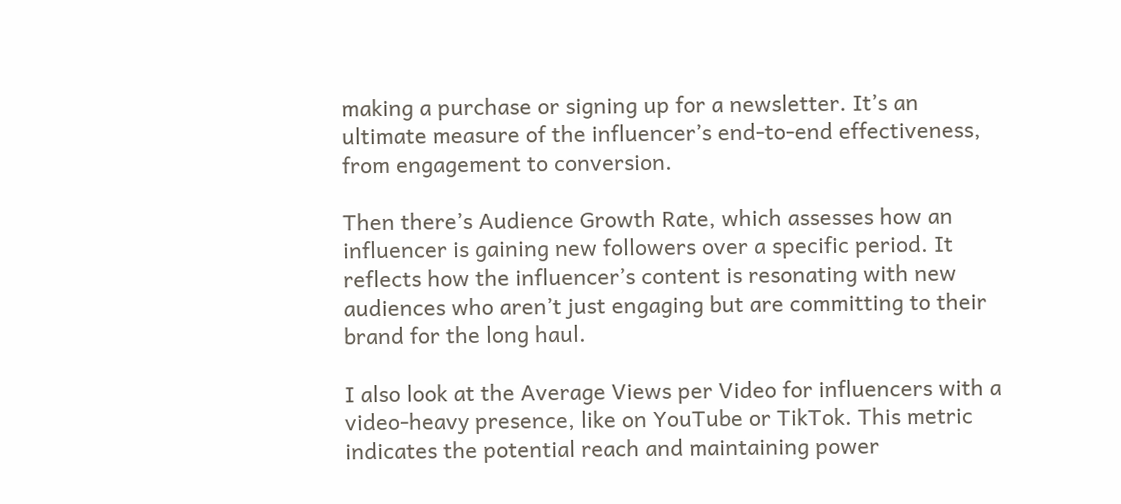making a purchase or signing up for a newsletter. It’s an ultimate measure of the influencer’s end-to-end effectiveness, from engagement to conversion.

Then there’s Audience Growth Rate, which assesses how an influencer is gaining new followers over a specific period. It reflects how the influencer’s content is resonating with new audiences who aren’t just engaging but are committing to their brand for the long haul.

I also look at the Average Views per Video for influencers with a video-heavy presence, like on YouTube or TikTok. This metric indicates the potential reach and maintaining power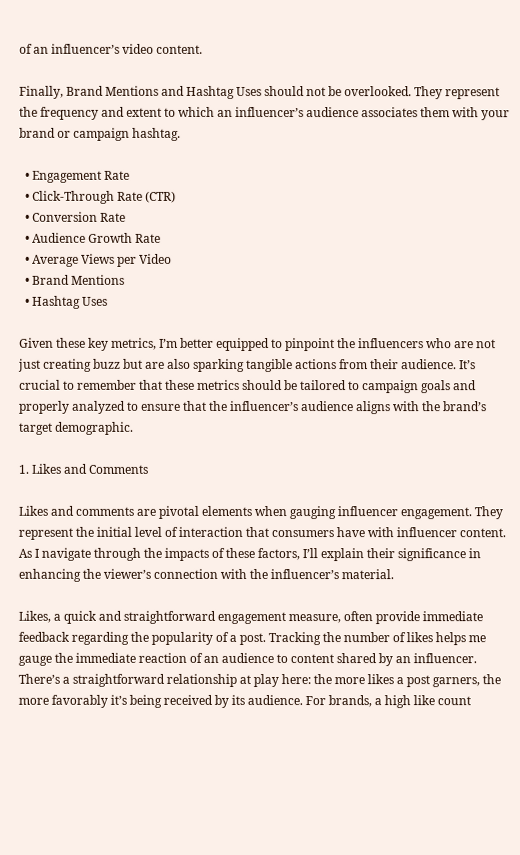of an influencer’s video content.

Finally, Brand Mentions and Hashtag Uses should not be overlooked. They represent the frequency and extent to which an influencer’s audience associates them with your brand or campaign hashtag.

  • Engagement Rate
  • Click-Through Rate (CTR)
  • Conversion Rate
  • Audience Growth Rate
  • Average Views per Video
  • Brand Mentions
  • Hashtag Uses

Given these key metrics, I’m better equipped to pinpoint the influencers who are not just creating buzz but are also sparking tangible actions from their audience. It’s crucial to remember that these metrics should be tailored to campaign goals and properly analyzed to ensure that the influencer’s audience aligns with the brand’s target demographic.

1. Likes and Comments

Likes and comments are pivotal elements when gauging influencer engagement. They represent the initial level of interaction that consumers have with influencer content. As I navigate through the impacts of these factors, I’ll explain their significance in enhancing the viewer’s connection with the influencer’s material.

Likes, a quick and straightforward engagement measure, often provide immediate feedback regarding the popularity of a post. Tracking the number of likes helps me gauge the immediate reaction of an audience to content shared by an influencer. There’s a straightforward relationship at play here: the more likes a post garners, the more favorably it’s being received by its audience. For brands, a high like count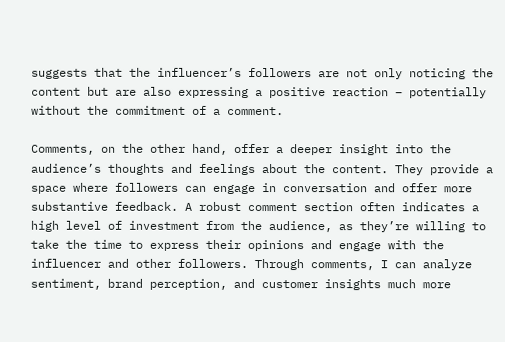suggests that the influencer’s followers are not only noticing the content but are also expressing a positive reaction – potentially without the commitment of a comment.

Comments, on the other hand, offer a deeper insight into the audience’s thoughts and feelings about the content. They provide a space where followers can engage in conversation and offer more substantive feedback. A robust comment section often indicates a high level of investment from the audience, as they’re willing to take the time to express their opinions and engage with the influencer and other followers. Through comments, I can analyze sentiment, brand perception, and customer insights much more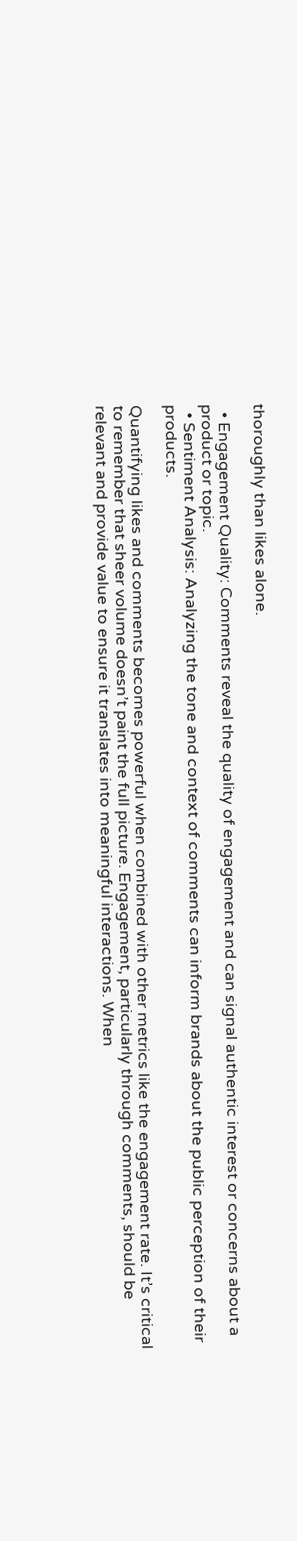thoroughly than likes alone.

  • Engagement Quality: Comments reveal the quality of engagement and can signal authentic interest or concerns about a product or topic.
  • Sentiment Analysis: Analyzing the tone and context of comments can inform brands about the public perception of their products.

Quantifying likes and comments becomes powerful when combined with other metrics like the engagement rate. It’s critical to remember that sheer volume doesn’t paint the full picture. Engagement, particularly through comments, should be relevant and provide value to ensure it translates into meaningful interactions. When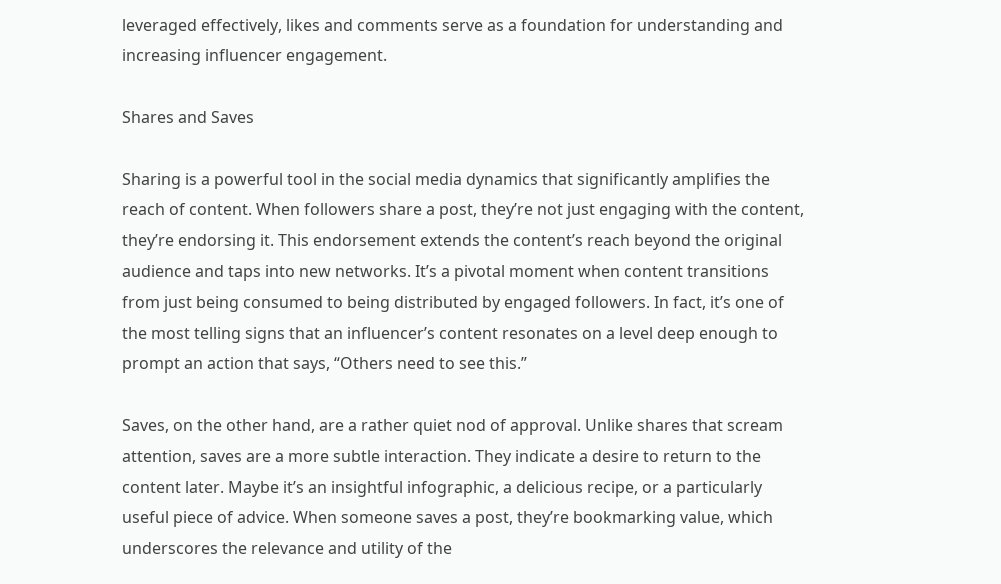leveraged effectively, likes and comments serve as a foundation for understanding and increasing influencer engagement.

Shares and Saves

Sharing is a powerful tool in the social media dynamics that significantly amplifies the reach of content. When followers share a post, they’re not just engaging with the content, they’re endorsing it. This endorsement extends the content’s reach beyond the original audience and taps into new networks. It’s a pivotal moment when content transitions from just being consumed to being distributed by engaged followers. In fact, it’s one of the most telling signs that an influencer’s content resonates on a level deep enough to prompt an action that says, “Others need to see this.”

Saves, on the other hand, are a rather quiet nod of approval. Unlike shares that scream attention, saves are a more subtle interaction. They indicate a desire to return to the content later. Maybe it’s an insightful infographic, a delicious recipe, or a particularly useful piece of advice. When someone saves a post, they’re bookmarking value, which underscores the relevance and utility of the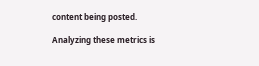content being posted.

Analyzing these metrics is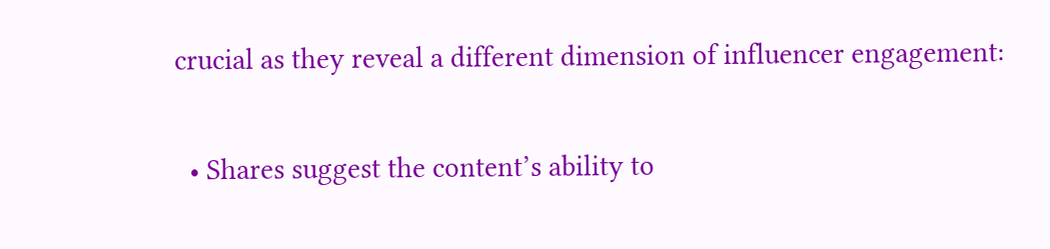crucial as they reveal a different dimension of influencer engagement:

  • Shares suggest the content’s ability to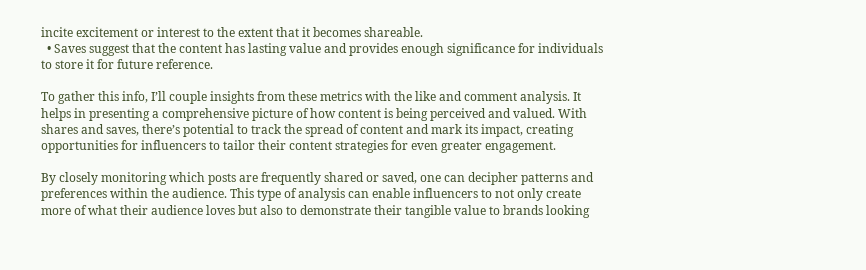incite excitement or interest to the extent that it becomes shareable.
  • Saves suggest that the content has lasting value and provides enough significance for individuals to store it for future reference.

To gather this info, I’ll couple insights from these metrics with the like and comment analysis. It helps in presenting a comprehensive picture of how content is being perceived and valued. With shares and saves, there’s potential to track the spread of content and mark its impact, creating opportunities for influencers to tailor their content strategies for even greater engagement.

By closely monitoring which posts are frequently shared or saved, one can decipher patterns and preferences within the audience. This type of analysis can enable influencers to not only create more of what their audience loves but also to demonstrate their tangible value to brands looking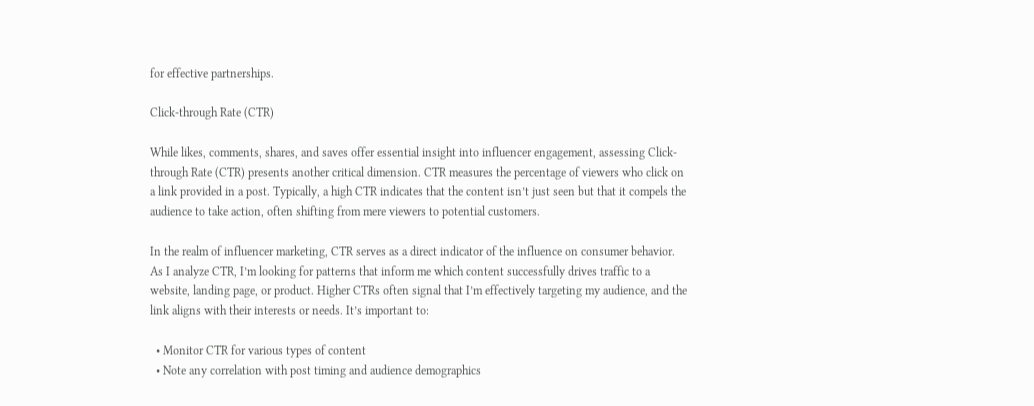for effective partnerships.

Click-through Rate (CTR)

While likes, comments, shares, and saves offer essential insight into influencer engagement, assessing Click-through Rate (CTR) presents another critical dimension. CTR measures the percentage of viewers who click on a link provided in a post. Typically, a high CTR indicates that the content isn’t just seen but that it compels the audience to take action, often shifting from mere viewers to potential customers.

In the realm of influencer marketing, CTR serves as a direct indicator of the influence on consumer behavior. As I analyze CTR, I’m looking for patterns that inform me which content successfully drives traffic to a website, landing page, or product. Higher CTRs often signal that I’m effectively targeting my audience, and the link aligns with their interests or needs. It’s important to:

  • Monitor CTR for various types of content
  • Note any correlation with post timing and audience demographics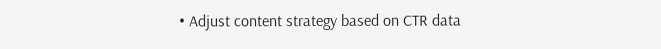• Adjust content strategy based on CTR data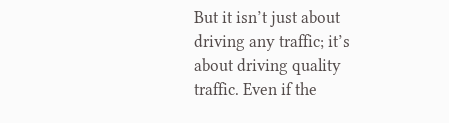But it isn’t just about driving any traffic; it’s about driving quality traffic. Even if the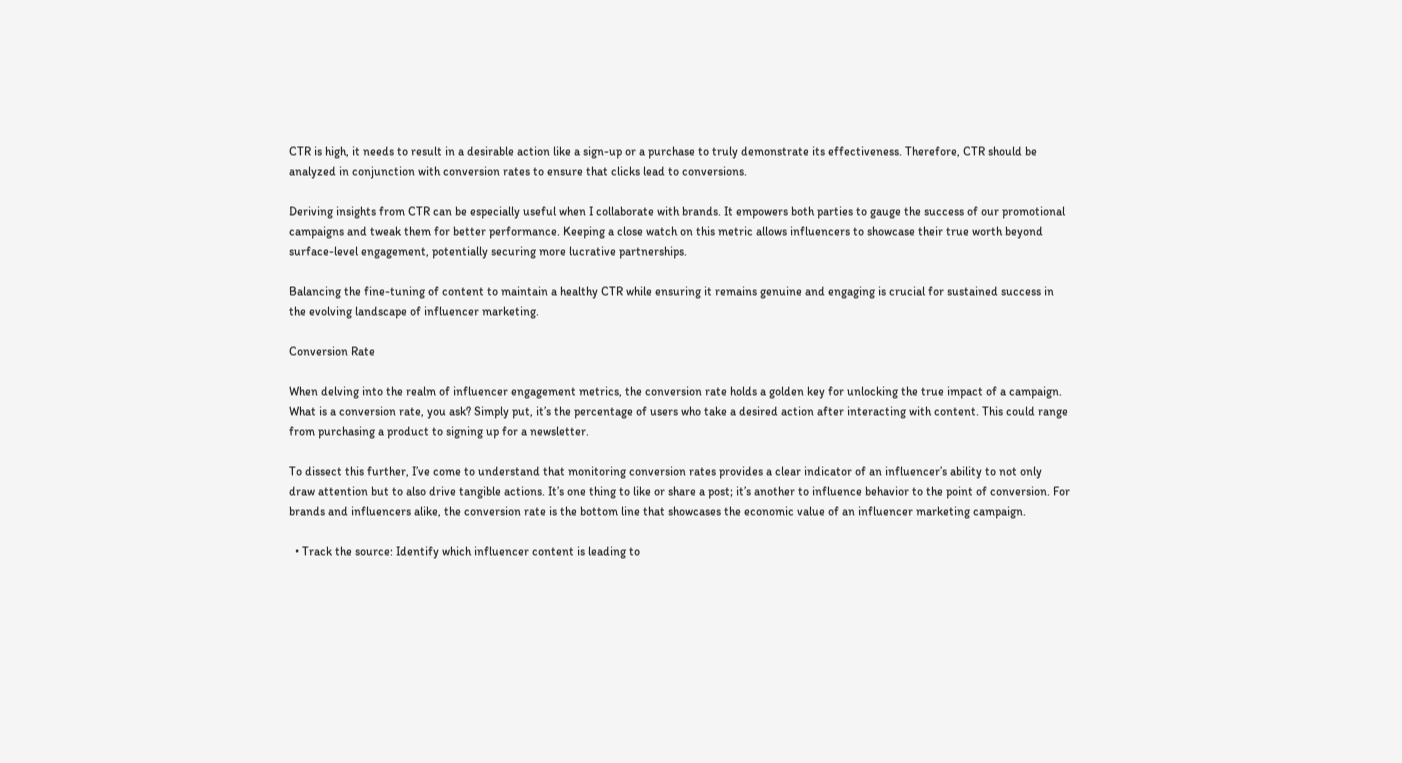CTR is high, it needs to result in a desirable action like a sign-up or a purchase to truly demonstrate its effectiveness. Therefore, CTR should be analyzed in conjunction with conversion rates to ensure that clicks lead to conversions.

Deriving insights from CTR can be especially useful when I collaborate with brands. It empowers both parties to gauge the success of our promotional campaigns and tweak them for better performance. Keeping a close watch on this metric allows influencers to showcase their true worth beyond surface-level engagement, potentially securing more lucrative partnerships.

Balancing the fine-tuning of content to maintain a healthy CTR while ensuring it remains genuine and engaging is crucial for sustained success in the evolving landscape of influencer marketing.

Conversion Rate

When delving into the realm of influencer engagement metrics, the conversion rate holds a golden key for unlocking the true impact of a campaign. What is a conversion rate, you ask? Simply put, it’s the percentage of users who take a desired action after interacting with content. This could range from purchasing a product to signing up for a newsletter.

To dissect this further, I’ve come to understand that monitoring conversion rates provides a clear indicator of an influencer’s ability to not only draw attention but to also drive tangible actions. It’s one thing to like or share a post; it’s another to influence behavior to the point of conversion. For brands and influencers alike, the conversion rate is the bottom line that showcases the economic value of an influencer marketing campaign.

  • Track the source: Identify which influencer content is leading to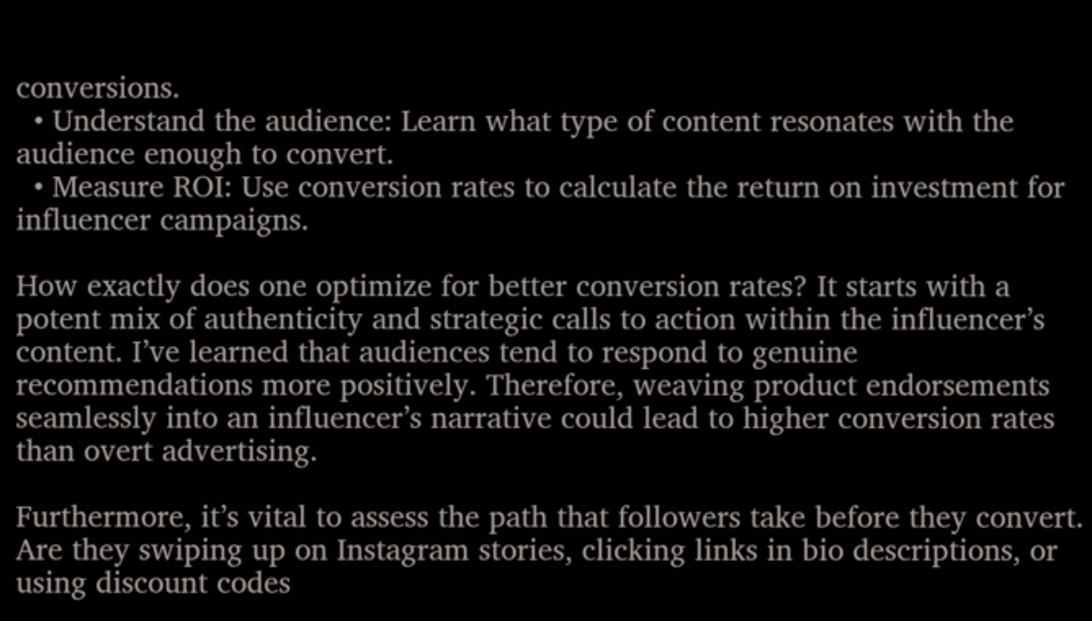conversions.
  • Understand the audience: Learn what type of content resonates with the audience enough to convert.
  • Measure ROI: Use conversion rates to calculate the return on investment for influencer campaigns.

How exactly does one optimize for better conversion rates? It starts with a potent mix of authenticity and strategic calls to action within the influencer’s content. I’ve learned that audiences tend to respond to genuine recommendations more positively. Therefore, weaving product endorsements seamlessly into an influencer’s narrative could lead to higher conversion rates than overt advertising.

Furthermore, it’s vital to assess the path that followers take before they convert. Are they swiping up on Instagram stories, clicking links in bio descriptions, or using discount codes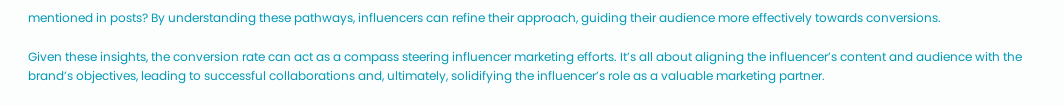mentioned in posts? By understanding these pathways, influencers can refine their approach, guiding their audience more effectively towards conversions.

Given these insights, the conversion rate can act as a compass steering influencer marketing efforts. It’s all about aligning the influencer’s content and audience with the brand’s objectives, leading to successful collaborations and, ultimately, solidifying the influencer’s role as a valuable marketing partner.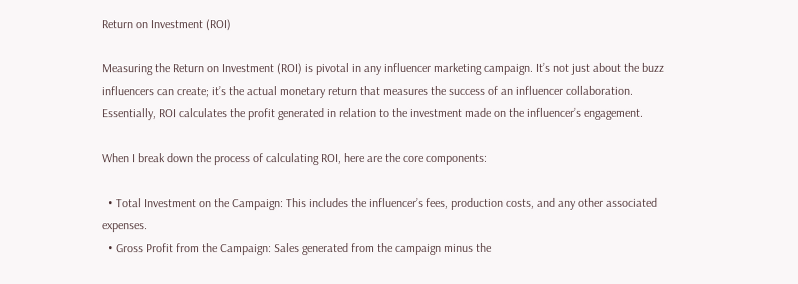Return on Investment (ROI)

Measuring the Return on Investment (ROI) is pivotal in any influencer marketing campaign. It’s not just about the buzz influencers can create; it’s the actual monetary return that measures the success of an influencer collaboration. Essentially, ROI calculates the profit generated in relation to the investment made on the influencer’s engagement.

When I break down the process of calculating ROI, here are the core components:

  • Total Investment on the Campaign: This includes the influencer’s fees, production costs, and any other associated expenses.
  • Gross Profit from the Campaign: Sales generated from the campaign minus the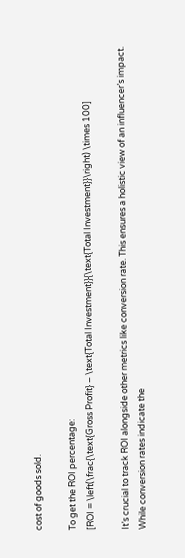cost of goods sold.

To get the ROI percentage:
[ROI = \left(\frac{\text{Gross Profit} – \text{Total Investment}}{\text{Total Investment}}\right) \times 100]

It’s crucial to track ROI alongside other metrics like conversion rate. This ensures a holistic view of an influencer’s impact. While conversion rates indicate the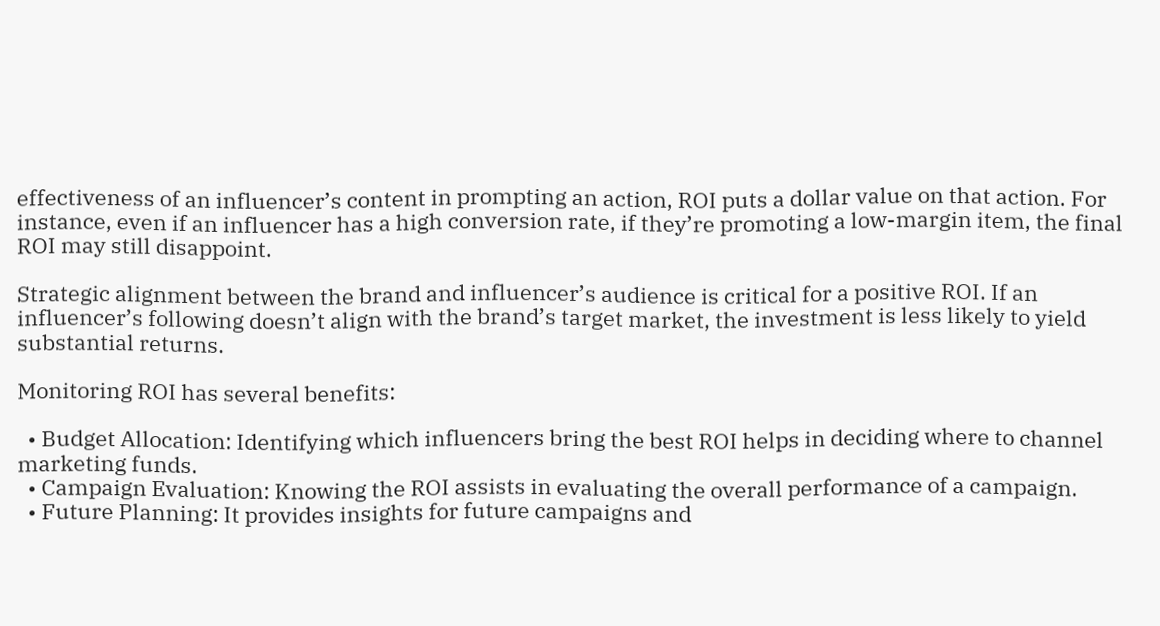effectiveness of an influencer’s content in prompting an action, ROI puts a dollar value on that action. For instance, even if an influencer has a high conversion rate, if they’re promoting a low-margin item, the final ROI may still disappoint.

Strategic alignment between the brand and influencer’s audience is critical for a positive ROI. If an influencer’s following doesn’t align with the brand’s target market, the investment is less likely to yield substantial returns.

Monitoring ROI has several benefits:

  • Budget Allocation: Identifying which influencers bring the best ROI helps in deciding where to channel marketing funds.
  • Campaign Evaluation: Knowing the ROI assists in evaluating the overall performance of a campaign.
  • Future Planning: It provides insights for future campaigns and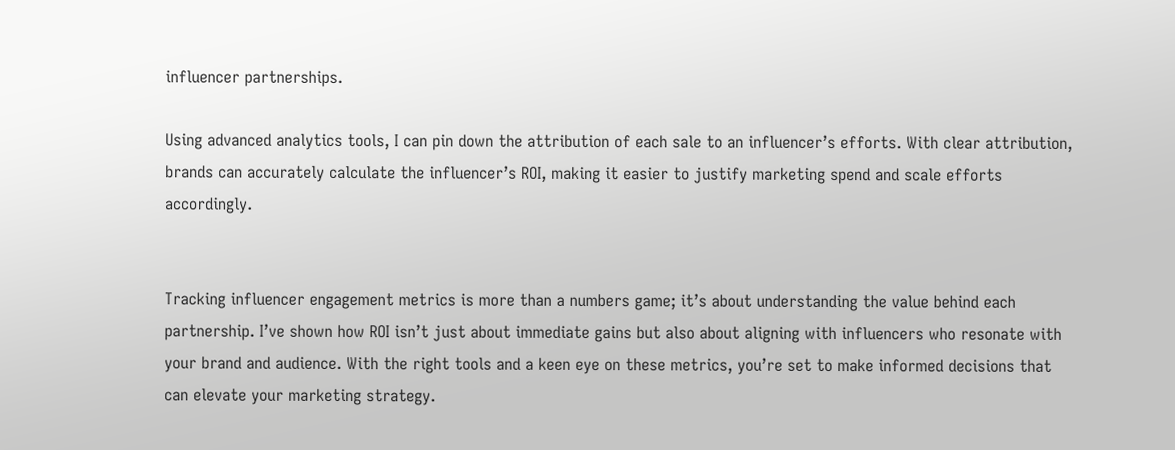influencer partnerships.

Using advanced analytics tools, I can pin down the attribution of each sale to an influencer’s efforts. With clear attribution, brands can accurately calculate the influencer’s ROI, making it easier to justify marketing spend and scale efforts accordingly.


Tracking influencer engagement metrics is more than a numbers game; it’s about understanding the value behind each partnership. I’ve shown how ROI isn’t just about immediate gains but also about aligning with influencers who resonate with your brand and audience. With the right tools and a keen eye on these metrics, you’re set to make informed decisions that can elevate your marketing strategy.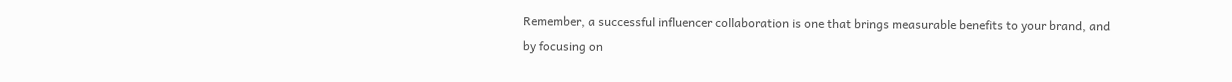Remember, a successful influencer collaboration is one that brings measurable benefits to your brand, and by focusing on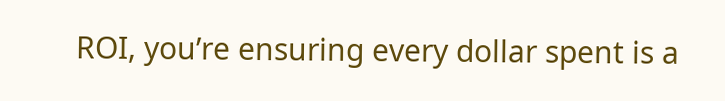ROI, you’re ensuring every dollar spent is a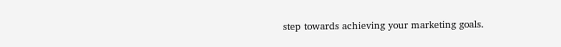step towards achieving your marketing goals.